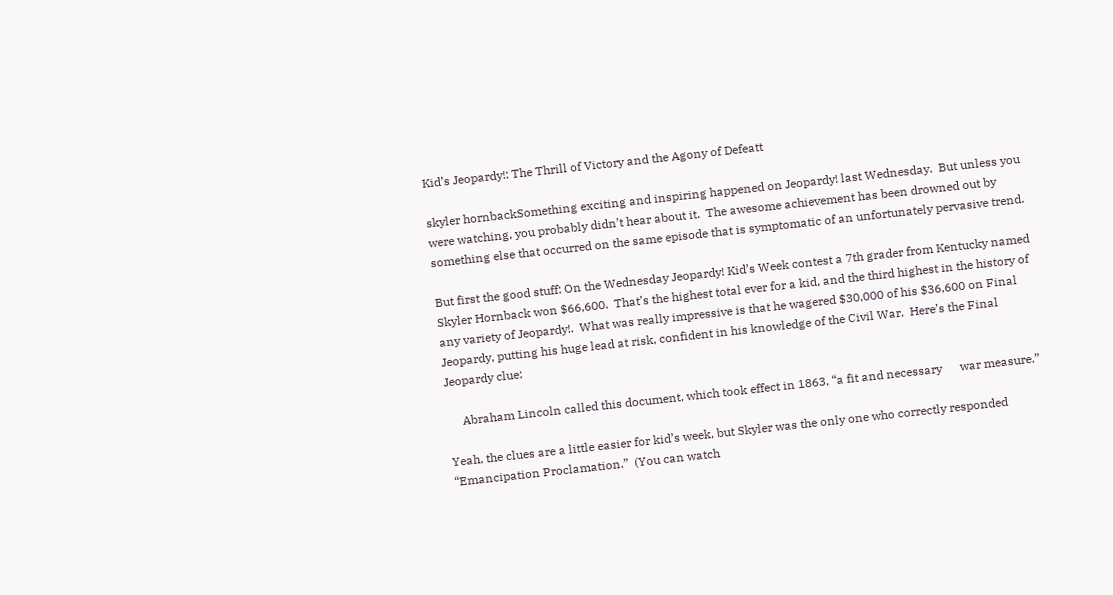Kid’s Jeopardy!: The Thrill of Victory and the Agony of Defeatt

skyler hornbackSomething exciting and inspiring happened on Jeopardy! last Wednesday.  But unless you were watching, you probably didn’t hear about it.  The awesome achievement has been drowned out by something else that occurred on the same episode that is symptomatic of an unfortunately pervasive trend.

But first the good stuff: On the Wednesday Jeopardy! Kid’s Week contest a 7th grader from Kentucky named Skyler Hornback won $66,600.  That’s the highest total ever for a kid, and the third highest in the history of any variety of Jeopardy!.  What was really impressive is that he wagered $30,000 of his $36,600 on Final Jeopardy, putting his huge lead at risk, confident in his knowledge of the Civil War.  Here’s the Final Jeopardy clue:

     Abraham Lincoln called this document, which took effect in 1863, “a fit and necessary      war measure.”

Yeah, the clues are a little easier for kid’s week, but Skyler was the only one who correctly responded “Emancipation Proclamation.”  (You can watch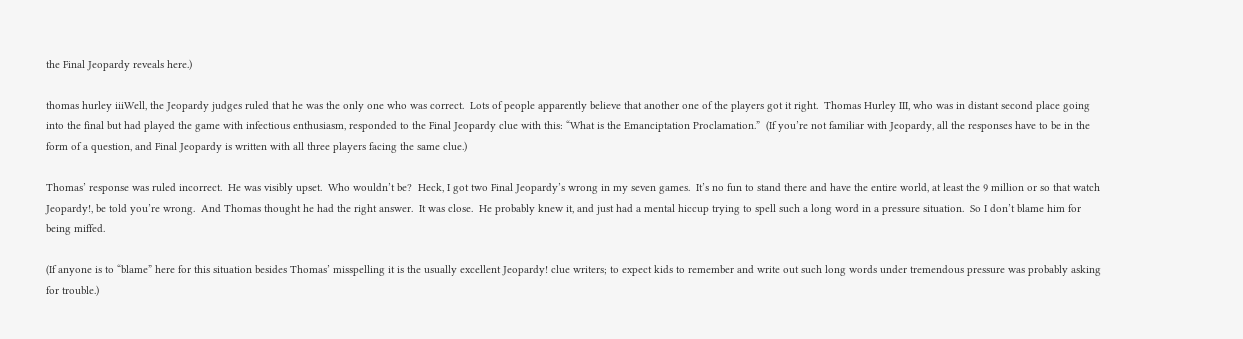the Final Jeopardy reveals here.)

thomas hurley iiiWell, the Jeopardy judges ruled that he was the only one who was correct.  Lots of people apparently believe that another one of the players got it right.  Thomas Hurley III, who was in distant second place going into the final but had played the game with infectious enthusiasm, responded to the Final Jeopardy clue with this: “What is the Emanciptation Proclamation.”  (If you’re not familiar with Jeopardy, all the responses have to be in the form of a question, and Final Jeopardy is written with all three players facing the same clue.)

Thomas’ response was ruled incorrect.  He was visibly upset.  Who wouldn’t be?  Heck, I got two Final Jeopardy’s wrong in my seven games.  It’s no fun to stand there and have the entire world, at least the 9 million or so that watch Jeopardy!, be told you’re wrong.  And Thomas thought he had the right answer.  It was close.  He probably knew it, and just had a mental hiccup trying to spell such a long word in a pressure situation.  So I don’t blame him for being miffed.

(If anyone is to “blame” here for this situation besides Thomas’ misspelling it is the usually excellent Jeopardy! clue writers; to expect kids to remember and write out such long words under tremendous pressure was probably asking for trouble.)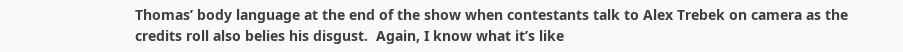Thomas’ body language at the end of the show when contestants talk to Alex Trebek on camera as the credits roll also belies his disgust.  Again, I know what it’s like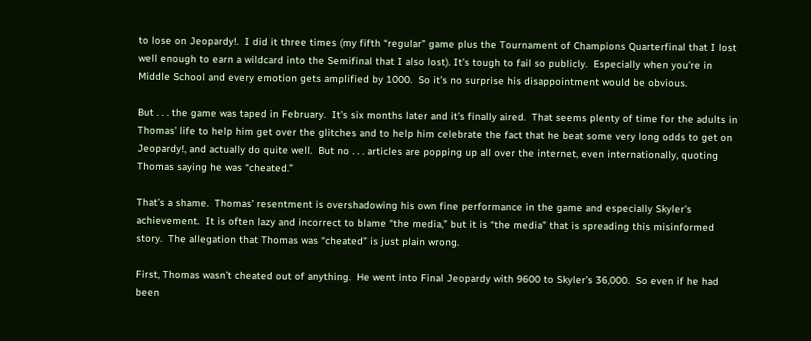to lose on Jeopardy!.  I did it three times (my fifth “regular” game plus the Tournament of Champions Quarterfinal that I lost well enough to earn a wildcard into the Semifinal that I also lost). It’s tough to fail so publicly.  Especially when you’re in Middle School and every emotion gets amplified by 1000.  So it’s no surprise his disappointment would be obvious.

But . . . the game was taped in February.  It’s six months later and it’s finally aired.  That seems plenty of time for the adults in Thomas’ life to help him get over the glitches and to help him celebrate the fact that he beat some very long odds to get on Jeopardy!, and actually do quite well.  But no . . . articles are popping up all over the internet, even internationally, quoting Thomas saying he was “cheated.”

That’s a shame.  Thomas’ resentment is overshadowing his own fine performance in the game and especially Skyler’s achievement.  It is often lazy and incorrect to blame “the media,” but it is “the media” that is spreading this misinformed story.  The allegation that Thomas was “cheated” is just plain wrong.

First, Thomas wasn’t cheated out of anything.  He went into Final Jeopardy with 9600 to Skyler’s 36,000.  So even if he had been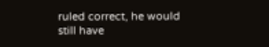ruled correct, he would still have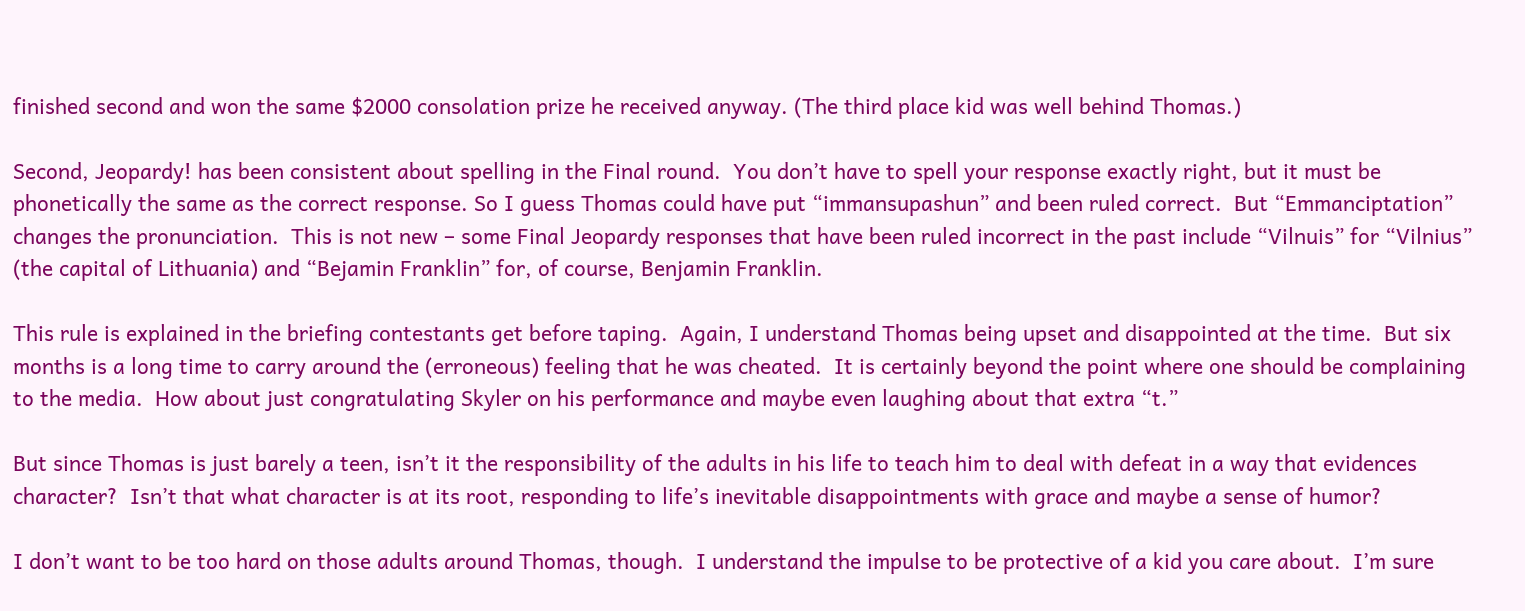finished second and won the same $2000 consolation prize he received anyway. (The third place kid was well behind Thomas.)

Second, Jeopardy! has been consistent about spelling in the Final round.  You don’t have to spell your response exactly right, but it must be  phonetically the same as the correct response. So I guess Thomas could have put “immansupashun” and been ruled correct.  But “Emmanciptation” changes the pronunciation.  This is not new – some Final Jeopardy responses that have been ruled incorrect in the past include “Vilnuis” for “Vilnius” (the capital of Lithuania) and “Bejamin Franklin” for, of course, Benjamin Franklin.

This rule is explained in the briefing contestants get before taping.  Again, I understand Thomas being upset and disappointed at the time.  But six months is a long time to carry around the (erroneous) feeling that he was cheated.  It is certainly beyond the point where one should be complaining to the media.  How about just congratulating Skyler on his performance and maybe even laughing about that extra “t.”

But since Thomas is just barely a teen, isn’t it the responsibility of the adults in his life to teach him to deal with defeat in a way that evidences character?  Isn’t that what character is at its root, responding to life’s inevitable disappointments with grace and maybe a sense of humor?

I don’t want to be too hard on those adults around Thomas, though.  I understand the impulse to be protective of a kid you care about.  I’m sure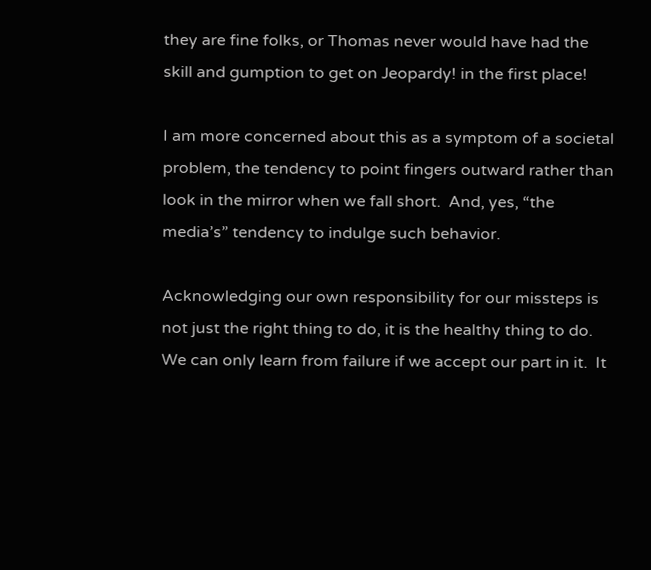they are fine folks, or Thomas never would have had the skill and gumption to get on Jeopardy! in the first place!

I am more concerned about this as a symptom of a societal problem, the tendency to point fingers outward rather than look in the mirror when we fall short.  And, yes, “the media’s” tendency to indulge such behavior.

Acknowledging our own responsibility for our missteps is not just the right thing to do, it is the healthy thing to do.  We can only learn from failure if we accept our part in it.  It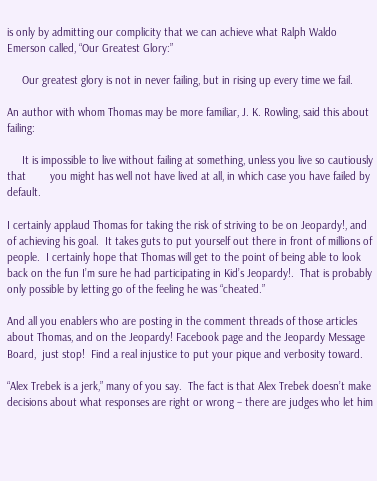is only by admitting our complicity that we can achieve what Ralph Waldo Emerson called, “Our Greatest Glory:”

     Our greatest glory is not in never failing, but in rising up every time we fail.

An author with whom Thomas may be more familiar, J. K. Rowling, said this about failing:

     It is impossible to live without failing at something, unless you live so cautiously that        you might has well not have lived at all, in which case you have failed by default.

I certainly applaud Thomas for taking the risk of striving to be on Jeopardy!, and of achieving his goal.  It takes guts to put yourself out there in front of millions of people.  I certainly hope that Thomas will get to the point of being able to look back on the fun I’m sure he had participating in Kid’s Jeopardy!.  That is probably only possible by letting go of the feeling he was “cheated.”

And all you enablers who are posting in the comment threads of those articles about Thomas, and on the Jeopardy! Facebook page and the Jeopardy Message Board,  just stop!  Find a real injustice to put your pique and verbosity toward.

“Alex Trebek is a jerk,” many of you say.  The fact is that Alex Trebek doesn’t make  decisions about what responses are right or wrong – there are judges who let him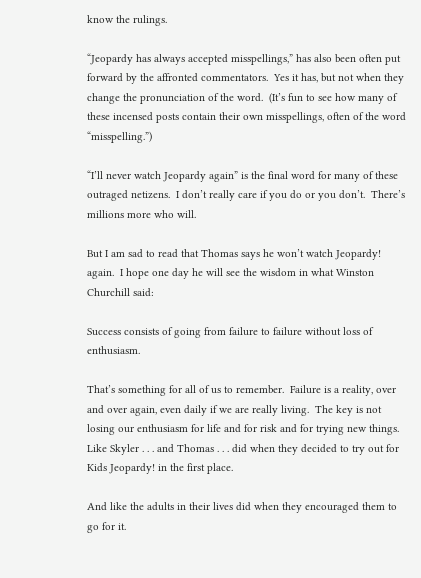know the rulings.

“Jeopardy has always accepted misspellings,” has also been often put forward by the affronted commentators.  Yes it has, but not when they change the pronunciation of the word.  (It’s fun to see how many of these incensed posts contain their own misspellings, often of the word “misspelling.”)

“I’ll never watch Jeopardy again” is the final word for many of these outraged netizens.  I don’t really care if you do or you don’t.  There’s millions more who will.

But I am sad to read that Thomas says he won’t watch Jeopardy! again.  I hope one day he will see the wisdom in what Winston Churchill said:

Success consists of going from failure to failure without loss of enthusiasm.

That’s something for all of us to remember.  Failure is a reality, over and over again, even daily if we are really living.  The key is not losing our enthusiasm for life and for risk and for trying new things.  Like Skyler . . . and Thomas . . . did when they decided to try out for Kids Jeopardy! in the first place.

And like the adults in their lives did when they encouraged them to go for it.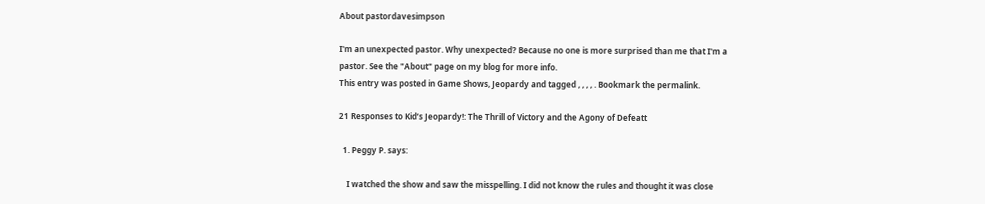About pastordavesimpson

I'm an unexpected pastor. Why unexpected? Because no one is more surprised than me that I'm a pastor. See the "About" page on my blog for more info.
This entry was posted in Game Shows, Jeopardy and tagged , , , , . Bookmark the permalink.

21 Responses to Kid’s Jeopardy!: The Thrill of Victory and the Agony of Defeatt

  1. Peggy P. says:

    I watched the show and saw the misspelling. I did not know the rules and thought it was close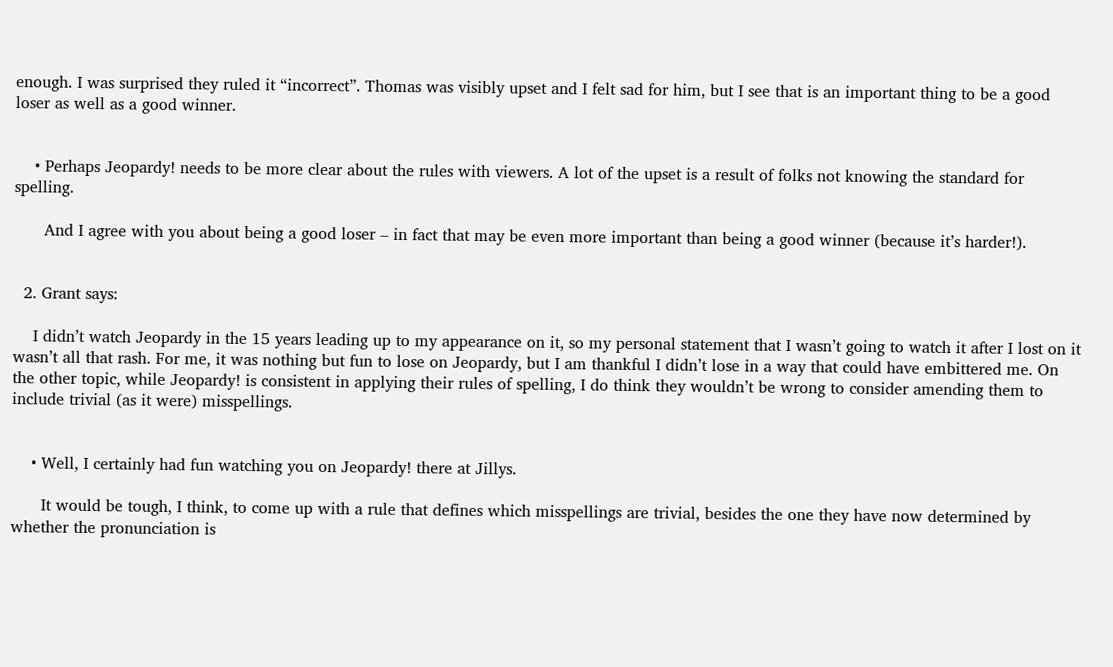enough. I was surprised they ruled it “incorrect”. Thomas was visibly upset and I felt sad for him, but I see that is an important thing to be a good loser as well as a good winner.


    • Perhaps Jeopardy! needs to be more clear about the rules with viewers. A lot of the upset is a result of folks not knowing the standard for spelling.

      And I agree with you about being a good loser – in fact that may be even more important than being a good winner (because it’s harder!).


  2. Grant says:

    I didn’t watch Jeopardy in the 15 years leading up to my appearance on it, so my personal statement that I wasn’t going to watch it after I lost on it wasn’t all that rash. For me, it was nothing but fun to lose on Jeopardy, but I am thankful I didn’t lose in a way that could have embittered me. On the other topic, while Jeopardy! is consistent in applying their rules of spelling, I do think they wouldn’t be wrong to consider amending them to include trivial (as it were) misspellings.


    • Well, I certainly had fun watching you on Jeopardy! there at Jillys.

      It would be tough, I think, to come up with a rule that defines which misspellings are trivial, besides the one they have now determined by whether the pronunciation is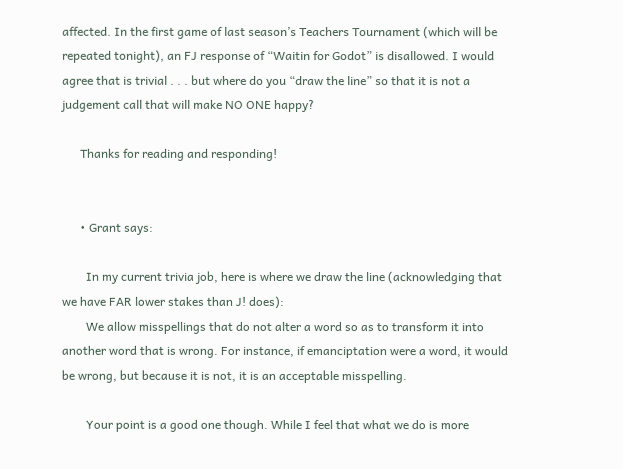affected. In the first game of last season’s Teachers Tournament (which will be repeated tonight), an FJ response of “Waitin for Godot” is disallowed. I would agree that is trivial . . . but where do you “draw the line” so that it is not a judgement call that will make NO ONE happy?

      Thanks for reading and responding!


      • Grant says:

        In my current trivia job, here is where we draw the line (acknowledging that we have FAR lower stakes than J! does):
        We allow misspellings that do not alter a word so as to transform it into another word that is wrong. For instance, if emanciptation were a word, it would be wrong, but because it is not, it is an acceptable misspelling.

        Your point is a good one though. While I feel that what we do is more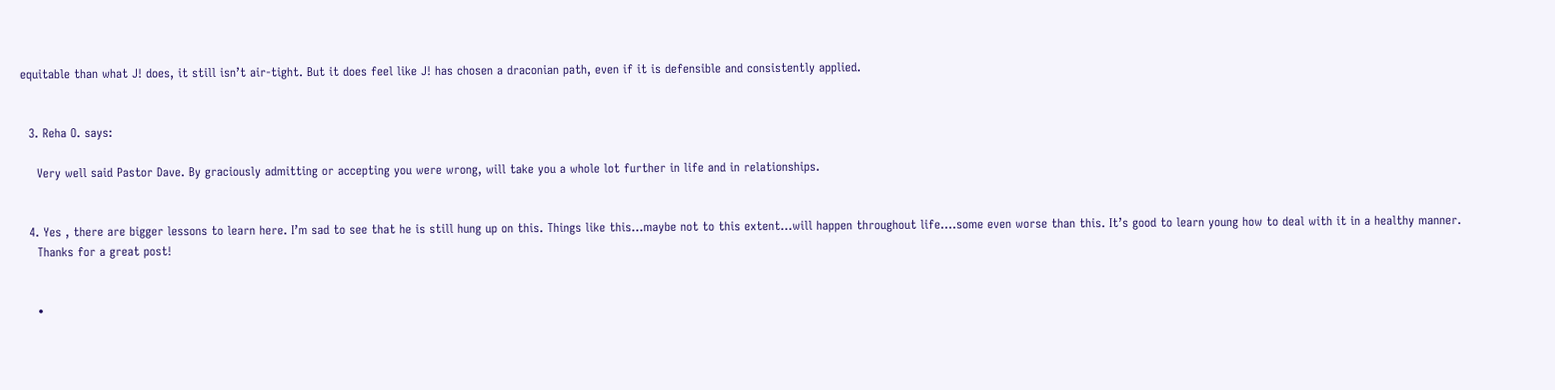equitable than what J! does, it still isn’t air-tight. But it does feel like J! has chosen a draconian path, even if it is defensible and consistently applied.


  3. Reha O. says:

    Very well said Pastor Dave. By graciously admitting or accepting you were wrong, will take you a whole lot further in life and in relationships.


  4. Yes , there are bigger lessons to learn here. I’m sad to see that he is still hung up on this. Things like this…maybe not to this extent…will happen throughout life….some even worse than this. It’s good to learn young how to deal with it in a healthy manner.
    Thanks for a great post!


    •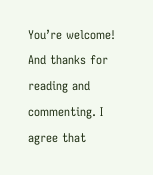You’re welcome! And thanks for reading and commenting. I agree that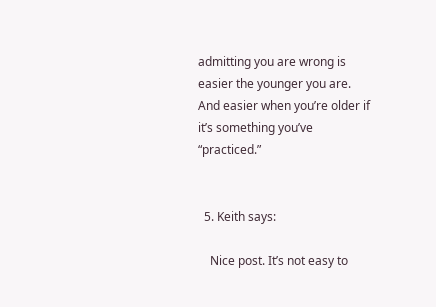admitting you are wrong is easier the younger you are. And easier when you’re older if it’s something you’ve “practiced.”


  5. Keith says:

    Nice post. It’s not easy to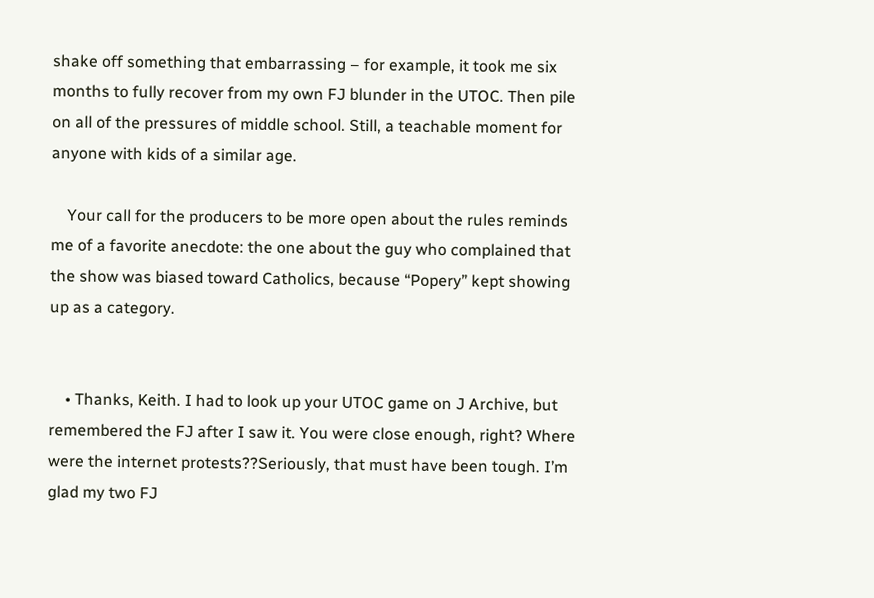shake off something that embarrassing – for example, it took me six months to fully recover from my own FJ blunder in the UTOC. Then pile on all of the pressures of middle school. Still, a teachable moment for anyone with kids of a similar age.

    Your call for the producers to be more open about the rules reminds me of a favorite anecdote: the one about the guy who complained that the show was biased toward Catholics, because “Popery” kept showing up as a category.


    • Thanks, Keith. I had to look up your UTOC game on J Archive, but remembered the FJ after I saw it. You were close enough, right? Where were the internet protests??Seriously, that must have been tough. I’m glad my two FJ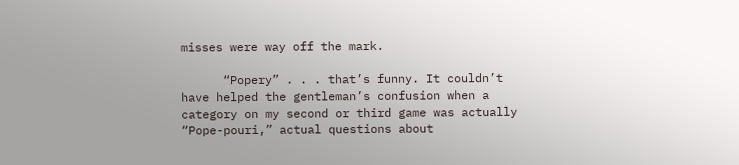misses were way off the mark.

      “Popery” . . . that’s funny. It couldn’t have helped the gentleman’s confusion when a category on my second or third game was actually “Pope-pouri,” actual questions about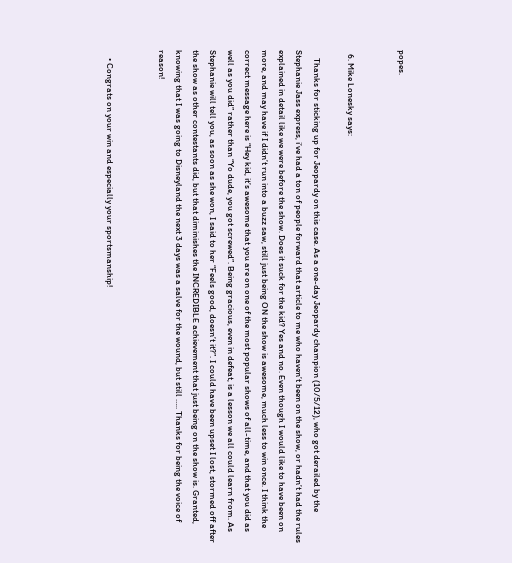popes.


  6. Mike Lonesky says:

    Thanks for sticking up for Jeopardy on this case. As a one-day Jeopardy champion (10/5/12), who got derailed by the Stephanie Jass express, i’ve had a ton of people forward that article to me who haven’t been on the show, or hadn’t had the rules explained in detail like we were before the show. Does it suck for the kid? Yes and no. Even though I would like to have been on more, and may have if I didn’t run into a buzz saw, still just being ON the show is awesome, much less to win once. I think the correct message here is “Hey kid, it’s awesome that you are on one of the most popular shows of all-time, and that you did as well as you did” rather than “Yo dude, you got screwed”. Being gracious, even in defeat, is a lesson we all could learn from. As Stephanie will tell you, as soon as she won, I said to her “Feels good, doesn’t it?”. I could have been upset I lost, stormed off after the show as other contestants did, but that diminishes the INCREDIBLE achievement that just being on the show is. Granted, knowing that I was going to Disneyland the next 3 days was a salve for the wound, but still ….. Thanks for being the voice of reason!


    • Congrats on your win and especially your sportsmanship!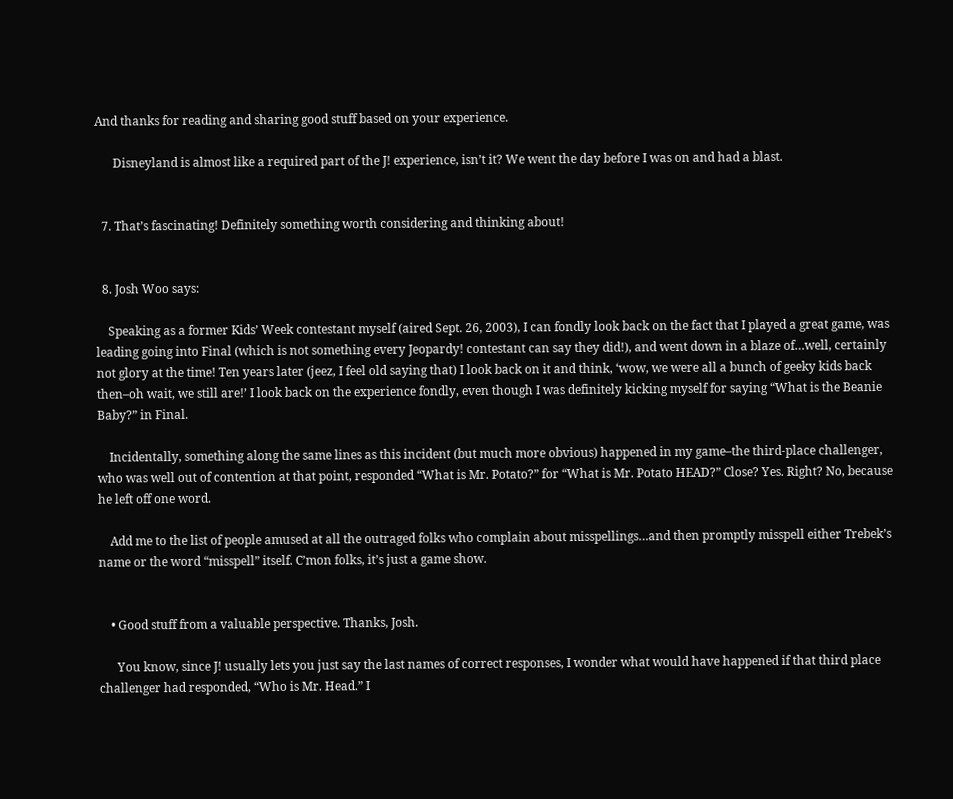And thanks for reading and sharing good stuff based on your experience.

      Disneyland is almost like a required part of the J! experience, isn’t it? We went the day before I was on and had a blast.


  7. That’s fascinating! Definitely something worth considering and thinking about!


  8. Josh Woo says:

    Speaking as a former Kids’ Week contestant myself (aired Sept. 26, 2003), I can fondly look back on the fact that I played a great game, was leading going into Final (which is not something every Jeopardy! contestant can say they did!), and went down in a blaze of…well, certainly not glory at the time! Ten years later (jeez, I feel old saying that) I look back on it and think, ‘wow, we were all a bunch of geeky kids back then–oh wait, we still are!’ I look back on the experience fondly, even though I was definitely kicking myself for saying “What is the Beanie Baby?” in Final.

    Incidentally, something along the same lines as this incident (but much more obvious) happened in my game–the third-place challenger, who was well out of contention at that point, responded “What is Mr. Potato?” for “What is Mr. Potato HEAD?” Close? Yes. Right? No, because he left off one word.

    Add me to the list of people amused at all the outraged folks who complain about misspellings…and then promptly misspell either Trebek’s name or the word “misspell” itself. C’mon folks, it’s just a game show.


    • Good stuff from a valuable perspective. Thanks, Josh.

      You know, since J! usually lets you just say the last names of correct responses, I wonder what would have happened if that third place challenger had responded, “Who is Mr. Head.” I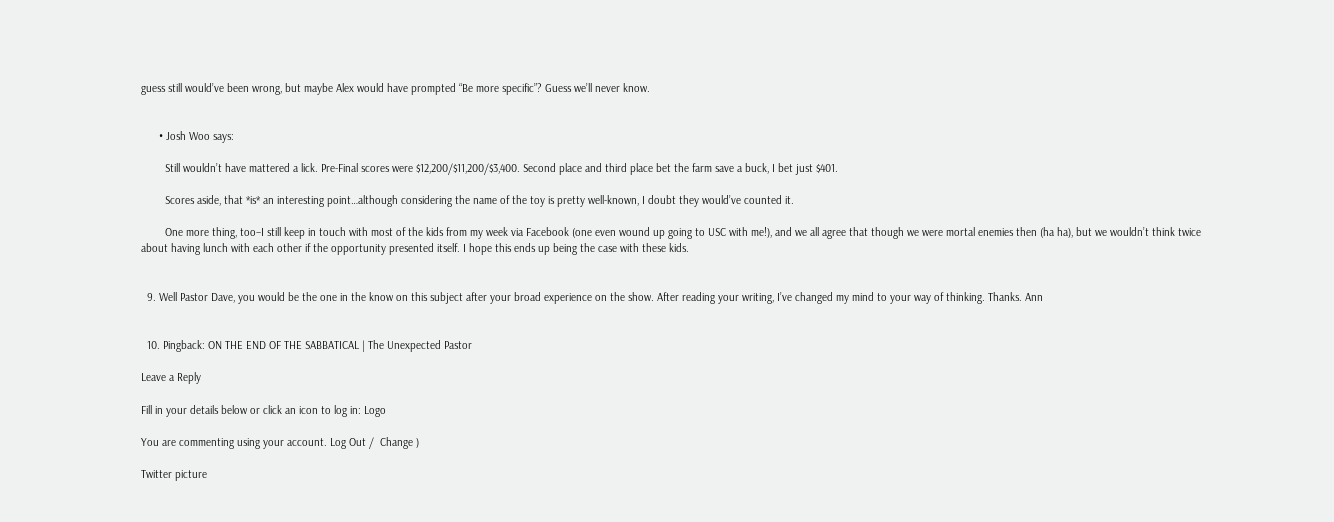guess still would’ve been wrong, but maybe Alex would have prompted “Be more specific”? Guess we’ll never know.


      • Josh Woo says:

        Still wouldn’t have mattered a lick. Pre-Final scores were $12,200/$11,200/$3,400. Second place and third place bet the farm save a buck, I bet just $401.

        Scores aside, that *is* an interesting point…although considering the name of the toy is pretty well-known, I doubt they would’ve counted it.

        One more thing, too–I still keep in touch with most of the kids from my week via Facebook (one even wound up going to USC with me!), and we all agree that though we were mortal enemies then (ha ha), but we wouldn’t think twice about having lunch with each other if the opportunity presented itself. I hope this ends up being the case with these kids.


  9. Well Pastor Dave, you would be the one in the know on this subject after your broad experience on the show. After reading your writing, I’ve changed my mind to your way of thinking. Thanks. Ann


  10. Pingback: ON THE END OF THE SABBATICAL | The Unexpected Pastor

Leave a Reply

Fill in your details below or click an icon to log in: Logo

You are commenting using your account. Log Out /  Change )

Twitter picture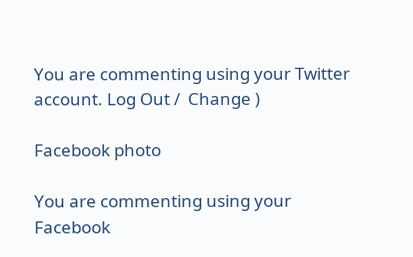You are commenting using your Twitter account. Log Out /  Change )

Facebook photo

You are commenting using your Facebook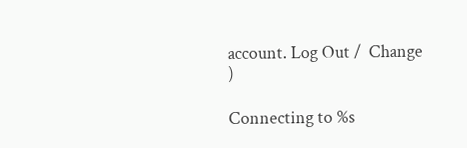account. Log Out /  Change )

Connecting to %s